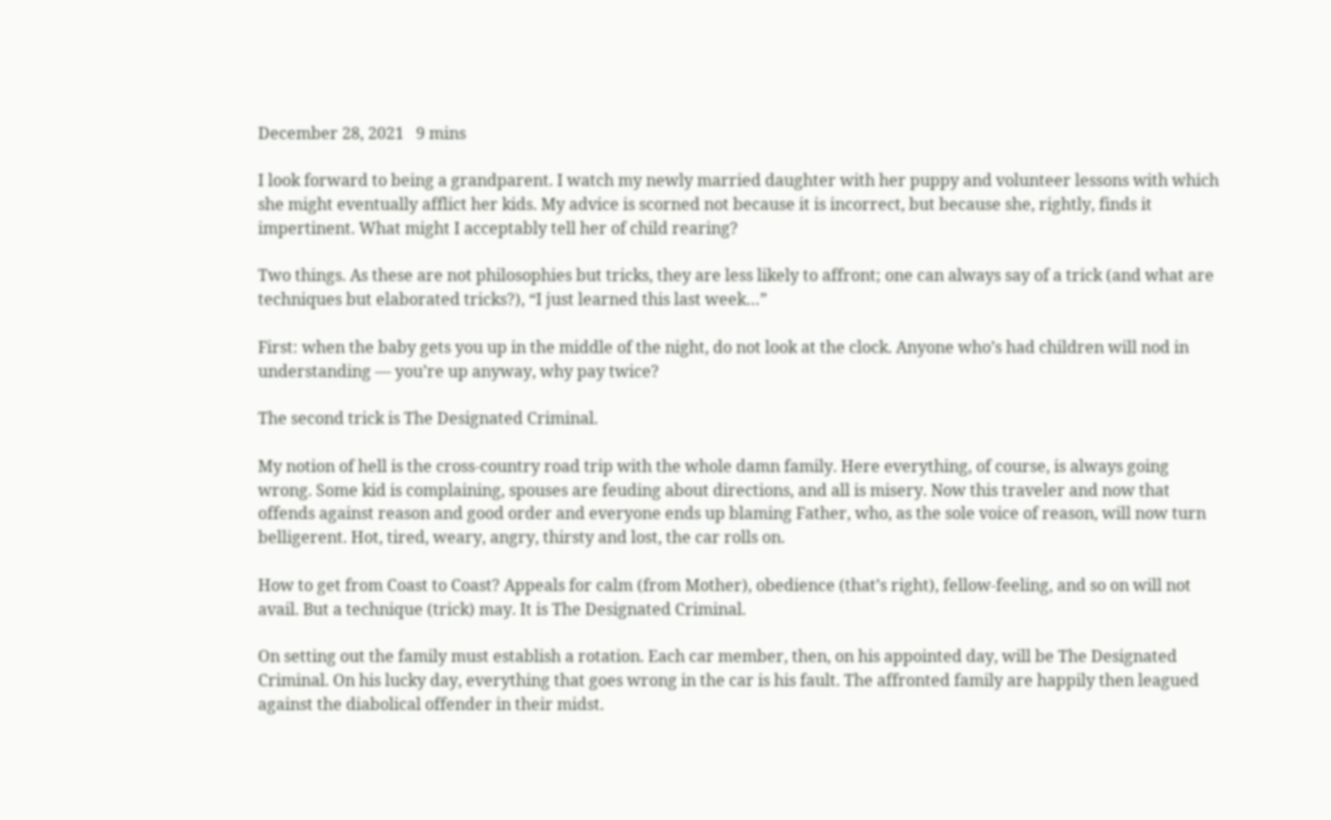December 28, 2021   9 mins

I look forward to being a grandparent. I watch my newly married daughter with her puppy and volunteer lessons with which she might eventually afflict her kids. My advice is scorned not because it is incorrect, but because she, rightly, finds it impertinent. What might I acceptably tell her of child rearing?

Two things. As these are not philosophies but tricks, they are less likely to affront; one can always say of a trick (and what are techniques but elaborated tricks?), “I just learned this last week…”

First: when the baby gets you up in the middle of the night, do not look at the clock. Anyone who’s had children will nod in understanding — you’re up anyway, why pay twice?

The second trick is The Designated Criminal.

My notion of hell is the cross-country road trip with the whole damn family. Here everything, of course, is always going wrong. Some kid is complaining, spouses are feuding about directions, and all is misery. Now this traveler and now that offends against reason and good order and everyone ends up blaming Father, who, as the sole voice of reason, will now turn belligerent. Hot, tired, weary, angry, thirsty and lost, the car rolls on.

How to get from Coast to Coast? Appeals for calm (from Mother), obedience (that’s right), fellow-feeling, and so on will not avail. But a technique (trick) may. It is The Designated Criminal.

On setting out the family must establish a rotation. Each car member, then, on his appointed day, will be The Designated Criminal. On his lucky day, everything that goes wrong in the car is his fault. The affronted family are happily then leagued against the diabolical offender in their midst.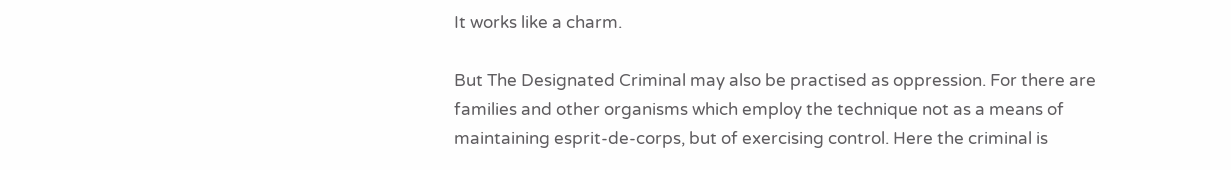It works like a charm.

But The Designated Criminal may also be practised as oppression. For there are families and other organisms which employ the technique not as a means of maintaining esprit-de-corps, but of exercising control. Here the criminal is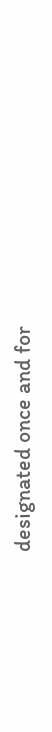designated once and for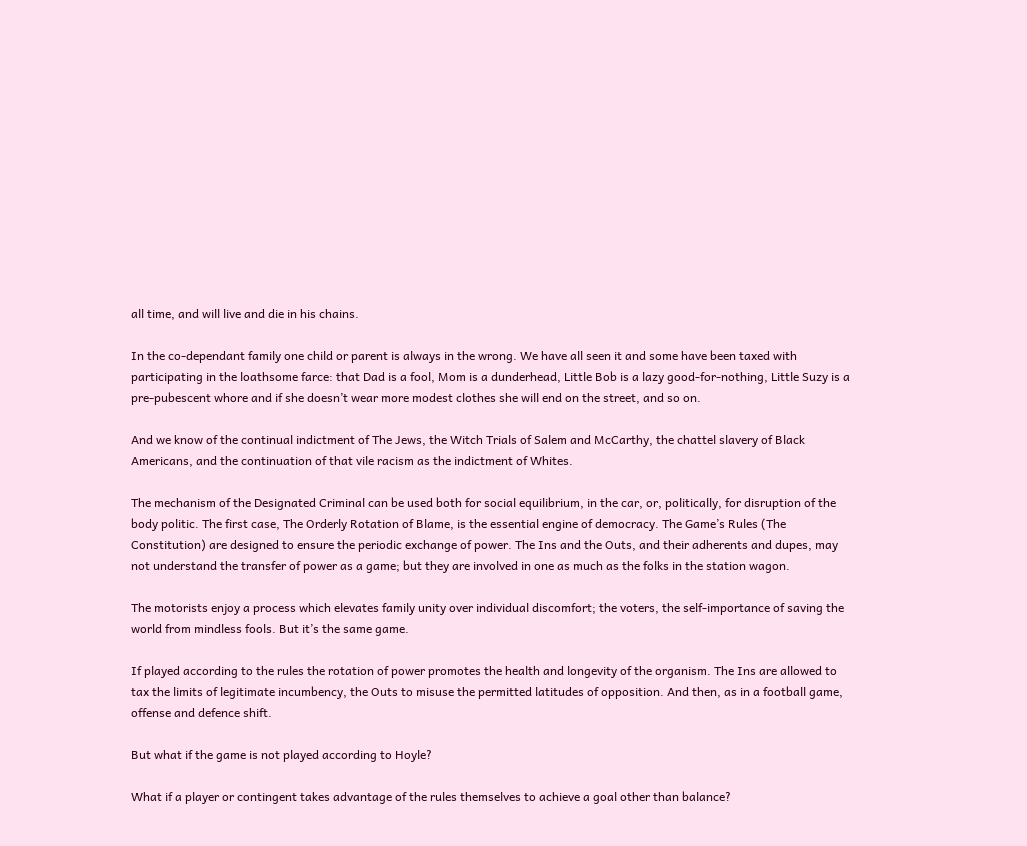all time, and will live and die in his chains.

In the co-dependant family one child or parent is always in the wrong. We have all seen it and some have been taxed with participating in the loathsome farce: that Dad is a fool, Mom is a dunderhead, Little Bob is a lazy good-for-nothing, Little Suzy is a pre-pubescent whore and if she doesn’t wear more modest clothes she will end on the street, and so on.

And we know of the continual indictment of The Jews, the Witch Trials of Salem and McCarthy, the chattel slavery of Black Americans, and the continuation of that vile racism as the indictment of Whites.

The mechanism of the Designated Criminal can be used both for social equilibrium, in the car, or, politically, for disruption of the body politic. The first case, The Orderly Rotation of Blame, is the essential engine of democracy. The Game’s Rules (The Constitution) are designed to ensure the periodic exchange of power. The Ins and the Outs, and their adherents and dupes, may not understand the transfer of power as a game; but they are involved in one as much as the folks in the station wagon.

The motorists enjoy a process which elevates family unity over individual discomfort; the voters, the self-importance of saving the world from mindless fools. But it’s the same game.

If played according to the rules the rotation of power promotes the health and longevity of the organism. The Ins are allowed to tax the limits of legitimate incumbency, the Outs to misuse the permitted latitudes of opposition. And then, as in a football game, offense and defence shift.

But what if the game is not played according to Hoyle?

What if a player or contingent takes advantage of the rules themselves to achieve a goal other than balance?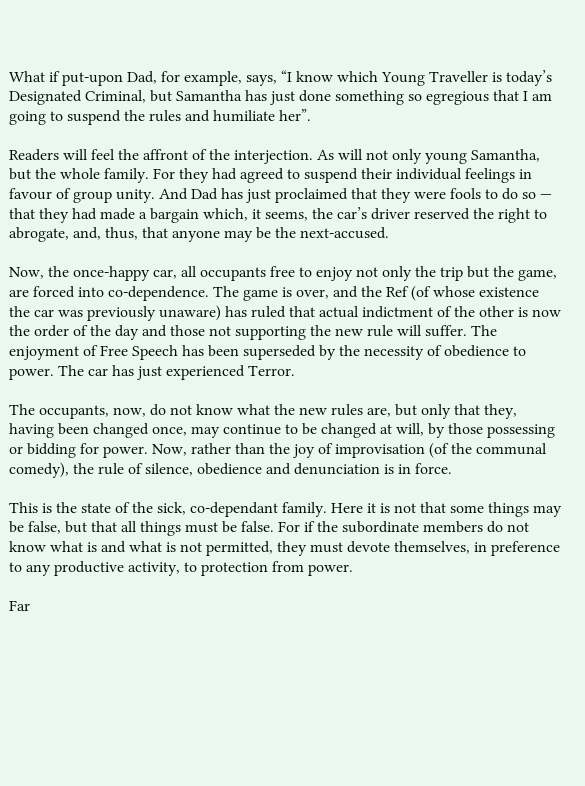What if put-upon Dad, for example, says, “I know which Young Traveller is today’s Designated Criminal, but Samantha has just done something so egregious that I am going to suspend the rules and humiliate her”.

Readers will feel the affront of the interjection. As will not only young Samantha, but the whole family. For they had agreed to suspend their individual feelings in favour of group unity. And Dad has just proclaimed that they were fools to do so — that they had made a bargain which, it seems, the car’s driver reserved the right to abrogate, and, thus, that anyone may be the next-accused.

Now, the once-happy car, all occupants free to enjoy not only the trip but the game, are forced into co-dependence. The game is over, and the Ref (of whose existence the car was previously unaware) has ruled that actual indictment of the other is now the order of the day and those not supporting the new rule will suffer. The enjoyment of Free Speech has been superseded by the necessity of obedience to power. The car has just experienced Terror.

The occupants, now, do not know what the new rules are, but only that they, having been changed once, may continue to be changed at will, by those possessing or bidding for power. Now, rather than the joy of improvisation (of the communal comedy), the rule of silence, obedience and denunciation is in force.

This is the state of the sick, co-dependant family. Here it is not that some things may be false, but that all things must be false. For if the subordinate members do not know what is and what is not permitted, they must devote themselves, in preference to any productive activity, to protection from power.

Far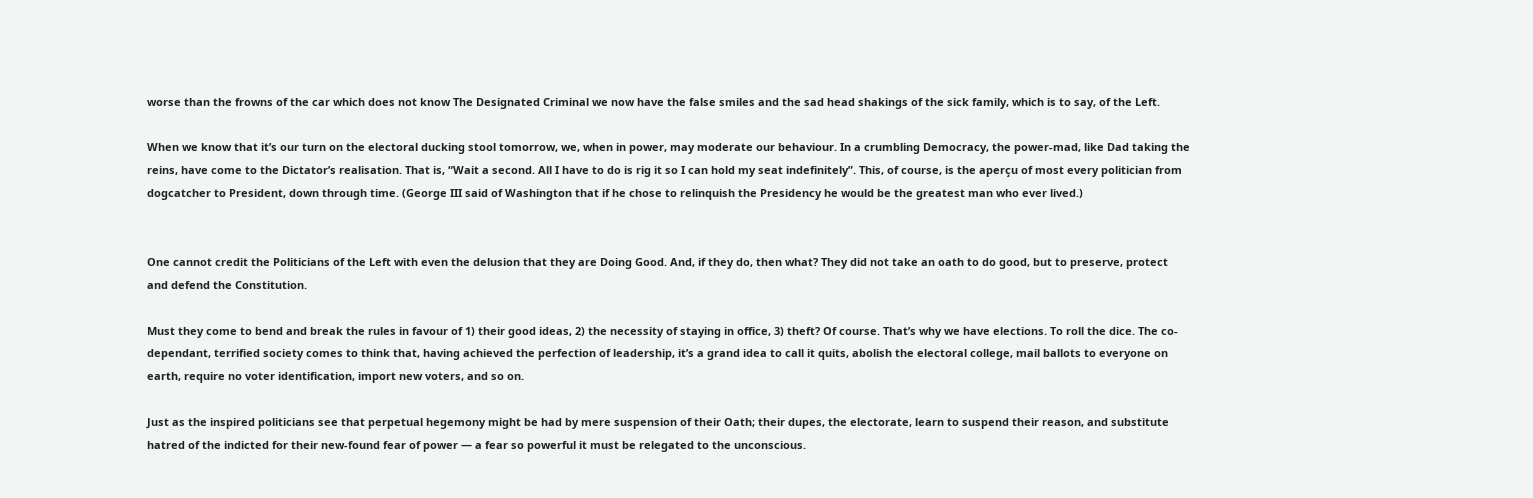worse than the frowns of the car which does not know The Designated Criminal we now have the false smiles and the sad head shakings of the sick family, which is to say, of the Left.

When we know that it’s our turn on the electoral ducking stool tomorrow, we, when in power, may moderate our behaviour. In a crumbling Democracy, the power-mad, like Dad taking the reins, have come to the Dictator’s realisation. That is, “Wait a second. All I have to do is rig it so I can hold my seat indefinitely”. This, of course, is the aperçu of most every politician from dogcatcher to President, down through time. (George III said of Washington that if he chose to relinquish the Presidency he would be the greatest man who ever lived.)


One cannot credit the Politicians of the Left with even the delusion that they are Doing Good. And, if they do, then what? They did not take an oath to do good, but to preserve, protect and defend the Constitution.

Must they come to bend and break the rules in favour of 1) their good ideas, 2) the necessity of staying in office, 3) theft? Of course. That’s why we have elections. To roll the dice. The co-dependant, terrified society comes to think that, having achieved the perfection of leadership, it’s a grand idea to call it quits, abolish the electoral college, mail ballots to everyone on earth, require no voter identification, import new voters, and so on.

Just as the inspired politicians see that perpetual hegemony might be had by mere suspension of their Oath; their dupes, the electorate, learn to suspend their reason, and substitute hatred of the indicted for their new-found fear of power — a fear so powerful it must be relegated to the unconscious.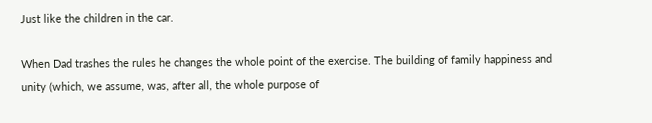Just like the children in the car.

When Dad trashes the rules he changes the whole point of the exercise. The building of family happiness and unity (which, we assume, was, after all, the whole purpose of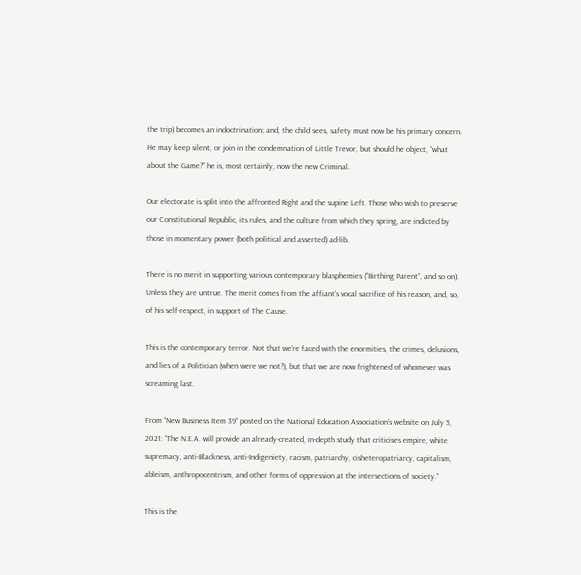the trip) becomes an indoctrination; and, the child sees, safety must now be his primary concern. He may keep silent, or join in the condemnation of Little Trevor, but should he object, “what about the Game?” he is, most certainly, now the new Criminal.

Our electorate is split into the affronted Right and the supine Left. Those who wish to preserve our Constitutional Republic, its rules, and the culture from which they spring, are indicted by those in momentary power (both political and asserted) ad-lib.

There is no merit in supporting various contemporary blasphemies (“Birthing Parent”, and so on). Unless they are untrue. The merit comes from the affiant’s vocal sacrifice of his reason, and, so, of his self-respect, in support of The Cause.

This is the contemporary terror. Not that we’re faced with the enormities, the crimes, delusions, and lies of a Politician (when were we not?), but that we are now frightened of whomever was screaming last.

From “New Business Item 39” posted on the National Education Association’s website on July 5, 2021: “The N.E.A. will provide an already-created, in-depth study that criticises empire, white supremacy, anti-Blackness, anti-Indigeniety, racism, patriarchy, cisheteropatriarcy, capitalism, ableism, anthropocentrism, and other forms of oppression at the intersections of society.”

This is the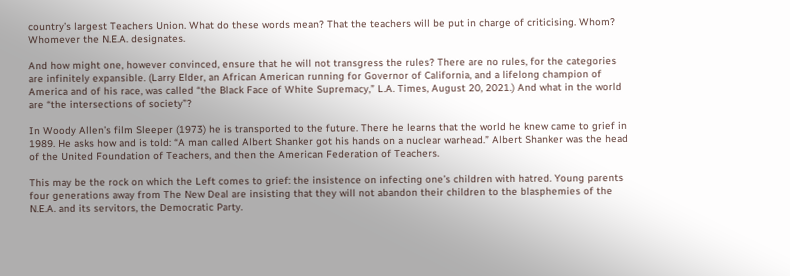country’s largest Teachers Union. What do these words mean? That the teachers will be put in charge of criticising. Whom? Whomever the N.E.A. designates.

And how might one, however convinced, ensure that he will not transgress the rules? There are no rules, for the categories are infinitely expansible. (Larry Elder, an African American running for Governor of California, and a lifelong champion of America and of his race, was called “the Black Face of White Supremacy,” L.A. Times, August 20, 2021.) And what in the world are “the intersections of society”?

In Woody Allen’s film Sleeper (1973) he is transported to the future. There he learns that the world he knew came to grief in 1989. He asks how and is told: “A man called Albert Shanker got his hands on a nuclear warhead.” Albert Shanker was the head of the United Foundation of Teachers, and then the American Federation of Teachers.

This may be the rock on which the Left comes to grief: the insistence on infecting one’s children with hatred. Young parents four generations away from The New Deal are insisting that they will not abandon their children to the blasphemies of the N.E.A. and its servitors, the Democratic Party.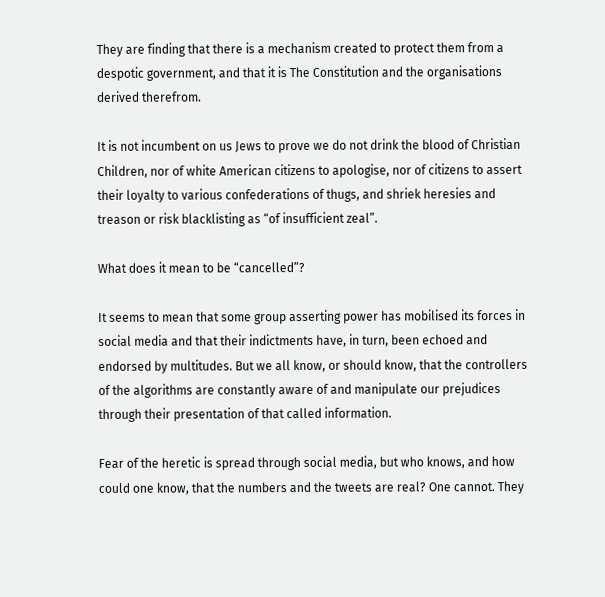They are finding that there is a mechanism created to protect them from a despotic government, and that it is The Constitution and the organisations derived therefrom.

It is not incumbent on us Jews to prove we do not drink the blood of Christian Children, nor of white American citizens to apologise, nor of citizens to assert their loyalty to various confederations of thugs, and shriek heresies and treason or risk blacklisting as “of insufficient zeal”.

What does it mean to be “cancelled”?

It seems to mean that some group asserting power has mobilised its forces in social media and that their indictments have, in turn, been echoed and endorsed by multitudes. But we all know, or should know, that the controllers of the algorithms are constantly aware of and manipulate our prejudices through their presentation of that called information.

Fear of the heretic is spread through social media, but who knows, and how could one know, that the numbers and the tweets are real? One cannot. They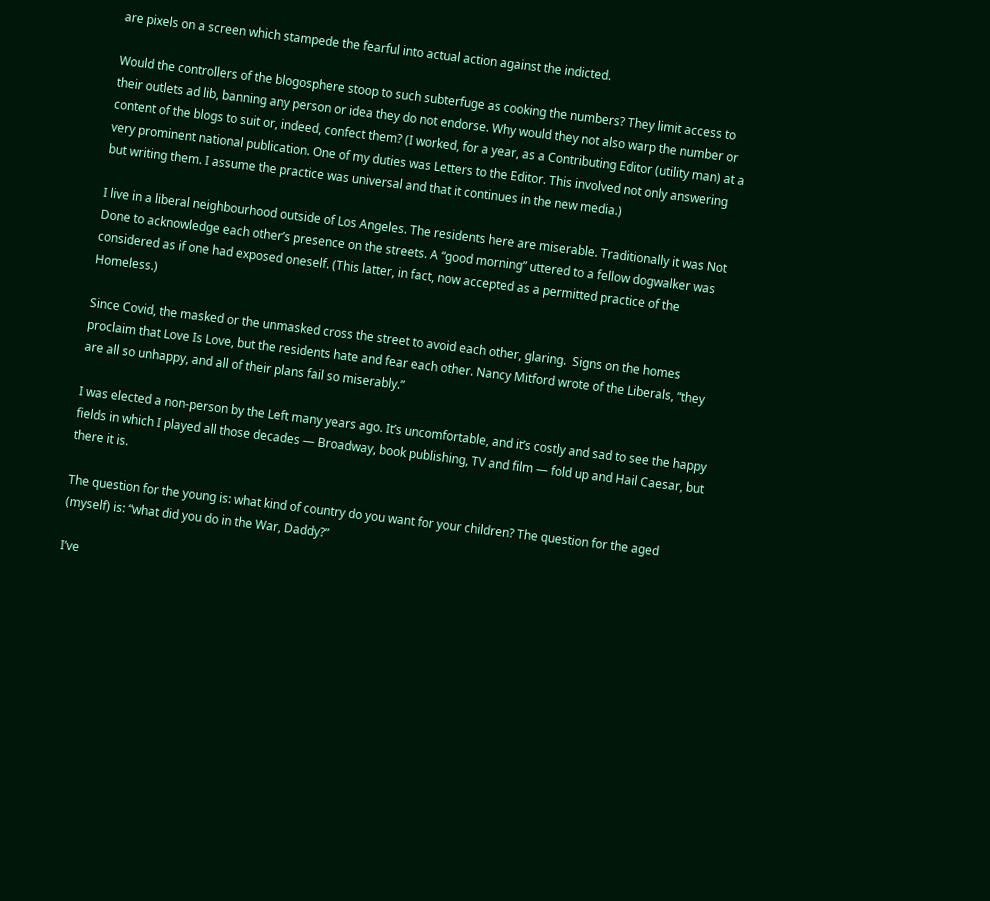are pixels on a screen which stampede the fearful into actual action against the indicted.

Would the controllers of the blogosphere stoop to such subterfuge as cooking the numbers? They limit access to their outlets ad lib, banning any person or idea they do not endorse. Why would they not also warp the number or content of the blogs to suit or, indeed, confect them? (I worked, for a year, as a Contributing Editor (utility man) at a very prominent national publication. One of my duties was Letters to the Editor. This involved not only answering but writing them. I assume the practice was universal and that it continues in the new media.)

I live in a liberal neighbourhood outside of Los Angeles. The residents here are miserable. Traditionally it was Not Done to acknowledge each other’s presence on the streets. A “good morning” uttered to a fellow dogwalker was considered as if one had exposed oneself. (This latter, in fact, now accepted as a permitted practice of the Homeless.)

Since Covid, the masked or the unmasked cross the street to avoid each other, glaring.  Signs on the homes proclaim that Love Is Love, but the residents hate and fear each other. Nancy Mitford wrote of the Liberals, “they are all so unhappy, and all of their plans fail so miserably.”

I was elected a non-person by the Left many years ago. It’s uncomfortable, and it’s costly and sad to see the happy fields in which I played all those decades — Broadway, book publishing, TV and film — fold up and Hail Caesar, but there it is.

The question for the young is: what kind of country do you want for your children? The question for the aged (myself) is: “what did you do in the War, Daddy?”

I’ve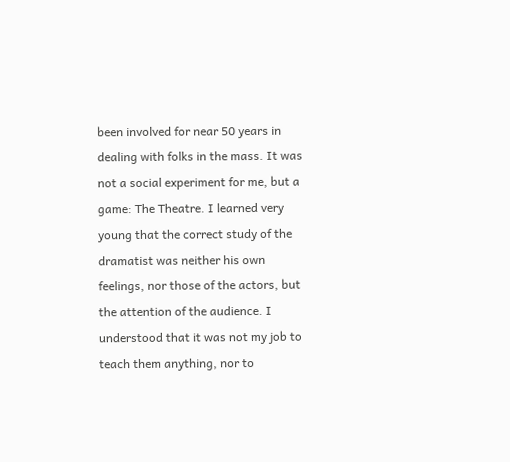been involved for near 50 years in dealing with folks in the mass. It was not a social experiment for me, but a game: The Theatre. I learned very young that the correct study of the dramatist was neither his own feelings, nor those of the actors, but the attention of the audience. I understood that it was not my job to teach them anything, nor to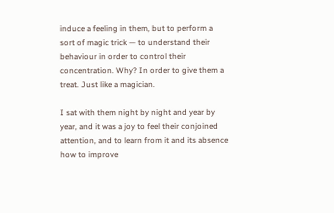induce a feeling in them, but to perform a sort of magic trick — to understand their behaviour in order to control their concentration. Why? In order to give them a treat. Just like a magician.

I sat with them night by night and year by year, and it was a joy to feel their conjoined attention, and to learn from it and its absence how to improve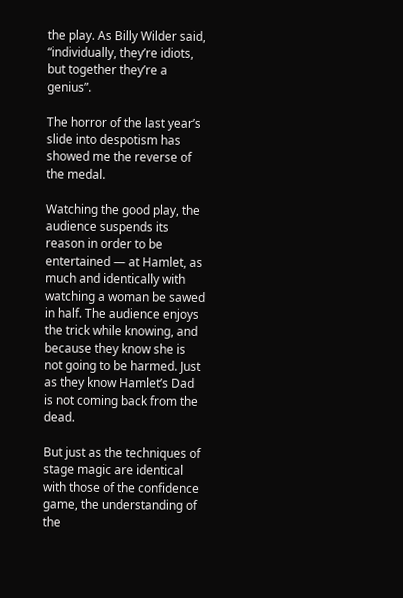the play. As Billy Wilder said, “individually, they’re idiots, but together they’re a genius”.

The horror of the last year’s slide into despotism has showed me the reverse of the medal.

Watching the good play, the audience suspends its reason in order to be entertained — at Hamlet, as much and identically with watching a woman be sawed in half. The audience enjoys the trick while knowing, and because they know she is not going to be harmed. Just as they know Hamlet’s Dad is not coming back from the dead.

But just as the techniques of stage magic are identical with those of the confidence game, the understanding of the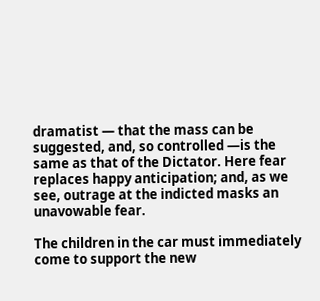dramatist — that the mass can be suggested, and, so controlled —is the same as that of the Dictator. Here fear replaces happy anticipation; and, as we see, outrage at the indicted masks an unavowable fear.

The children in the car must immediately come to support the new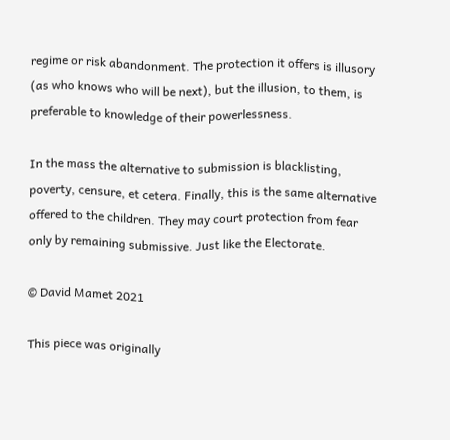regime or risk abandonment. The protection it offers is illusory (as who knows who will be next), but the illusion, to them, is preferable to knowledge of their powerlessness.

In the mass the alternative to submission is blacklisting, poverty, censure, et cetera. Finally, this is the same alternative offered to the children. They may court protection from fear only by remaining submissive. Just like the Electorate.

© David Mamet 2021

This piece was originally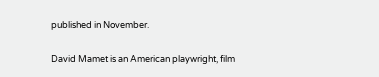published in November.

David Mamet is an American playwright, film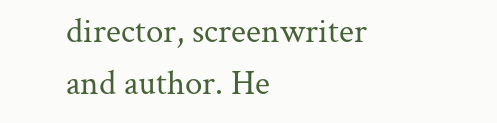director, screenwriter and author. He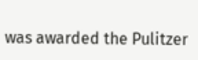was awarded the Pulitzer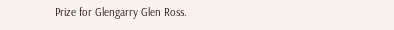Prize for Glengarry Glen Ross.